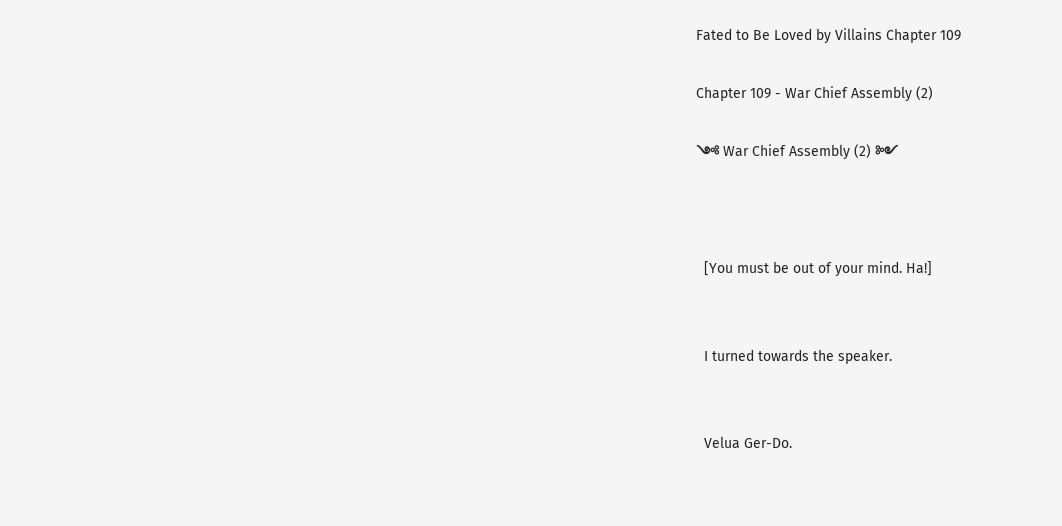Fated to Be Loved by Villains Chapter 109

Chapter 109 - War Chief Assembly (2)

༺ War Chief Assembly (2) ༻



  [You must be out of your mind. Ha!]


  I turned towards the speaker.


  Velua Ger-Do.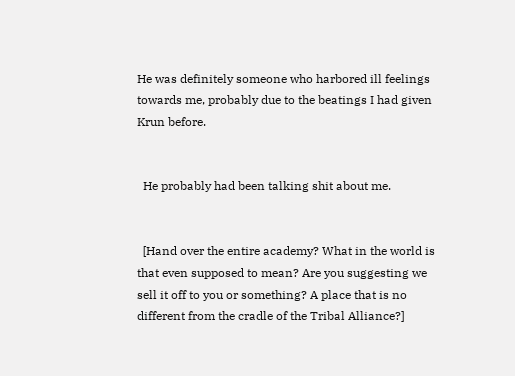He was definitely someone who harbored ill feelings towards me, probably due to the beatings I had given Krun before.


  He probably had been talking shit about me.


  [Hand over the entire academy? What in the world is that even supposed to mean? Are you suggesting we sell it off to you or something? A place that is no different from the cradle of the Tribal Alliance?]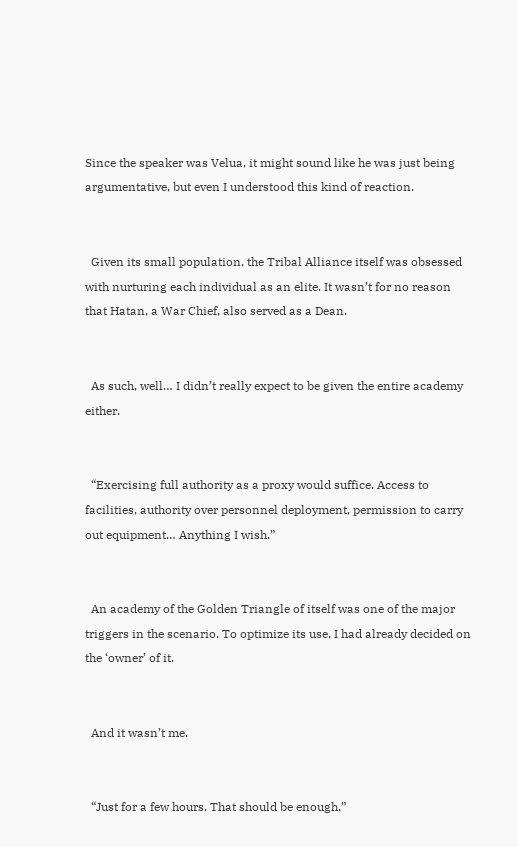Since the speaker was Velua, it might sound like he was just being argumentative, but even I understood this kind of reaction.


  Given its small population, the Tribal Alliance itself was obsessed with nurturing each individual as an elite. It wasn’t for no reason that Hatan, a War Chief, also served as a Dean.


  As such, well… I didn’t really expect to be given the entire academy either.


  “Exercising full authority as a proxy would suffice. Access to facilities, authority over personnel deployment, permission to carry out equipment… Anything I wish.”


  An academy of the Golden Triangle of itself was one of the major triggers in the scenario. To optimize its use, I had already decided on the ‘owner’ of it.


  And it wasn’t me.


  “Just for a few hours. That should be enough.”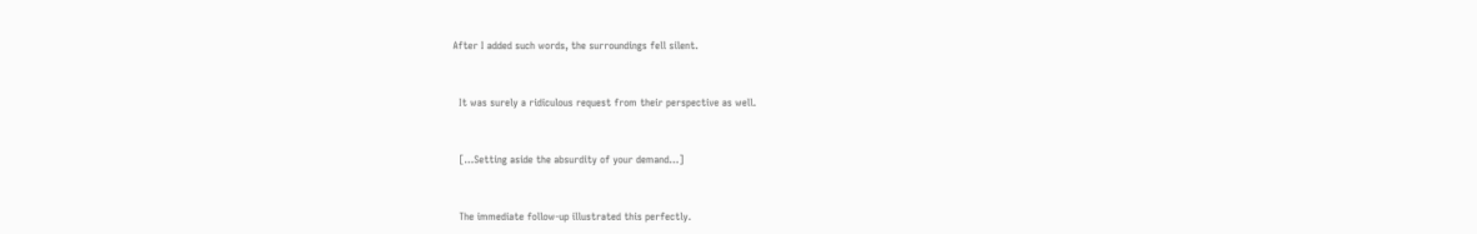After I added such words, the surroundings fell silent.


  It was surely a ridiculous request from their perspective as well.


  […Setting aside the absurdity of your demand…]


  The immediate follow-up illustrated this perfectly.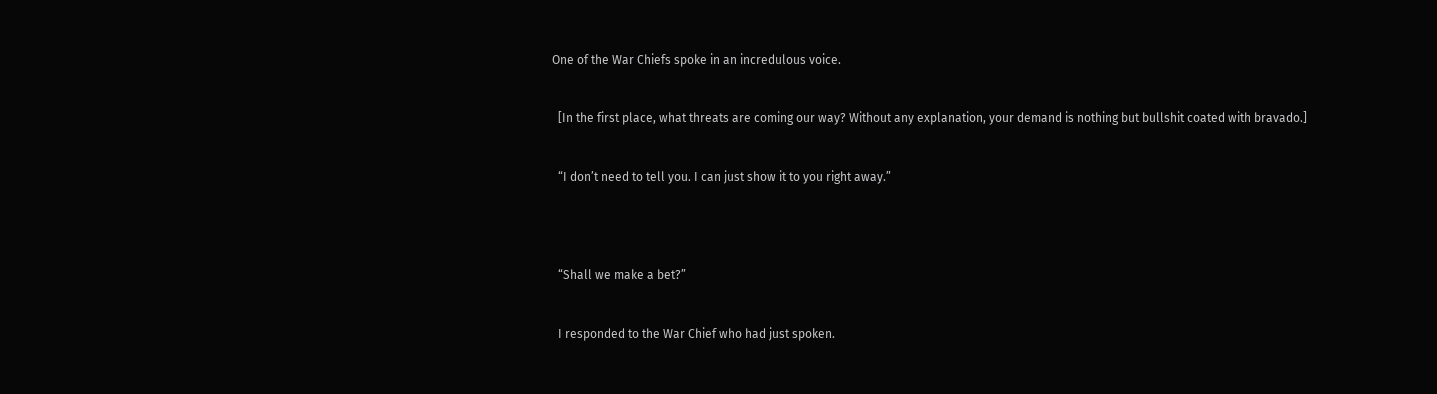One of the War Chiefs spoke in an incredulous voice.


  [In the first place, what threats are coming our way? Without any explanation, your demand is nothing but bullshit coated with bravado.]


  “I don’t need to tell you. I can just show it to you right away.”




  “Shall we make a bet?”


  I responded to the War Chief who had just spoken.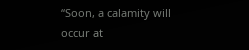“Soon, a calamity will occur at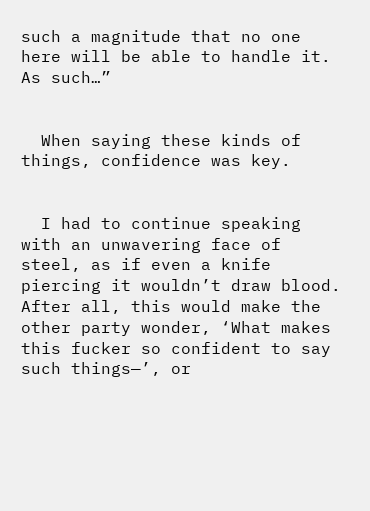such a magnitude that no one here will be able to handle it. As such…”


  When saying these kinds of things, confidence was key.


  I had to continue speaking with an unwavering face of steel, as if even a knife piercing it wouldn’t draw blood. After all, this would make the other party wonder, ‘What makes this fucker so confident to say such things—’, or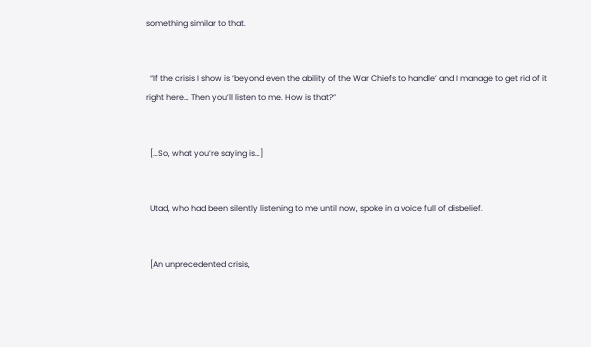something similar to that.


  “If the crisis I show is ‘beyond even the ability of the War Chiefs to handle’ and I manage to get rid of it right here… Then you’ll listen to me. How is that?”


  […So, what you’re saying is…]


  Utad, who had been silently listening to me until now, spoke in a voice full of disbelief.


  [An unprecedented crisis,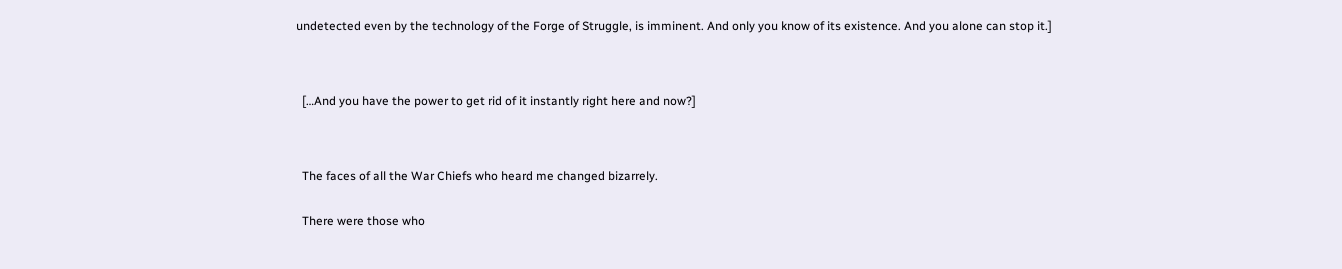undetected even by the technology of the Forge of Struggle, is imminent. And only you know of its existence. And you alone can stop it.]




  […And you have the power to get rid of it instantly right here and now?]




  The faces of all the War Chiefs who heard me changed bizarrely.


  There were those who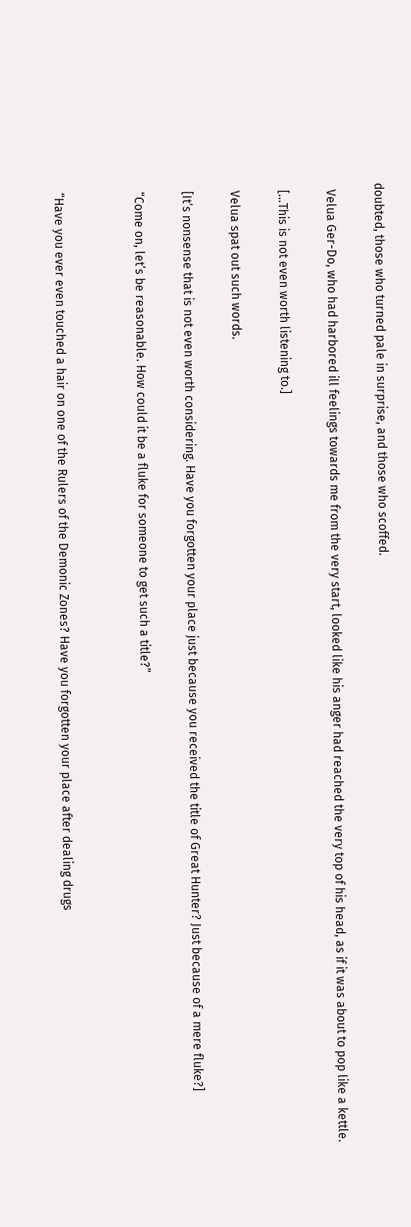doubted, those who turned pale in surprise, and those who scoffed.


  Velua Ger-Do, who had harbored ill feelings towards me from the very start, looked like his anger had reached the very top of his head, as if it was about to pop like a kettle.


  […This is not even worth listening to.]


  Velua spat out such words.


  [It’s nonsense that is not even worth considering. Have you forgotten your place just because you received the title of Great Hunter? Just because of a mere fluke?]


  “Come on, let’s be reasonable. How could it be a fluke for someone to get such a title?”




  “Have you ever even touched a hair on one of the Rulers of the Demonic Zones? Have you forgotten your place after dealing drugs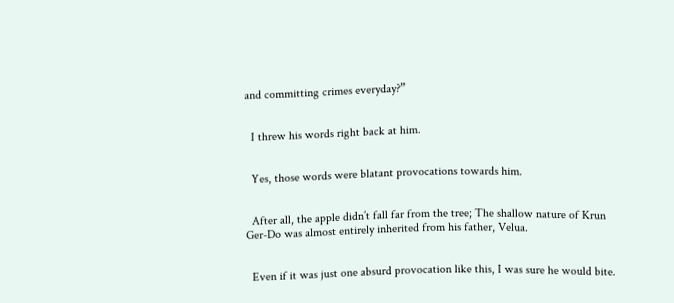and committing crimes everyday?”


  I threw his words right back at him.


  Yes, those words were blatant provocations towards him.


  After all, the apple didn’t fall far from the tree; The shallow nature of Krun Ger-Do was almost entirely inherited from his father, Velua.


  Even if it was just one absurd provocation like this, I was sure he would bite.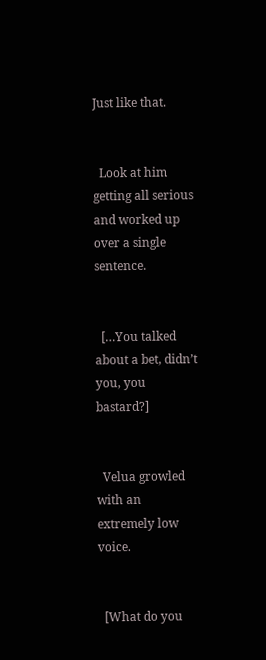Just like that.


  Look at him getting all serious and worked up over a single sentence.


  […You talked about a bet, didn’t you, you bastard?]


  Velua growled with an extremely low voice.


  [What do you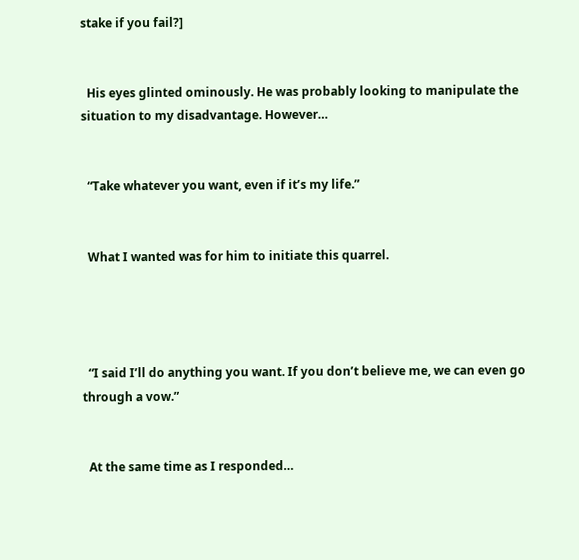stake if you fail?]


  His eyes glinted ominously. He was probably looking to manipulate the situation to my disadvantage. However…


  “Take whatever you want, even if it’s my life.”


  What I wanted was for him to initiate this quarrel.




  “I said I’ll do anything you want. If you don’t believe me, we can even go through a vow.”


  At the same time as I responded…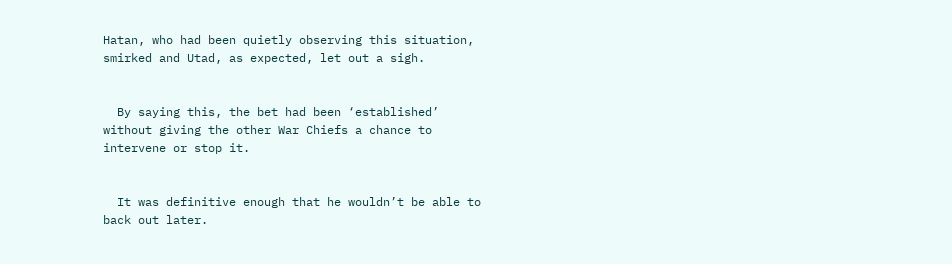Hatan, who had been quietly observing this situation, smirked and Utad, as expected, let out a sigh.


  By saying this, the bet had been ‘established’ without giving the other War Chiefs a chance to intervene or stop it.


  It was definitive enough that he wouldn’t be able to back out later.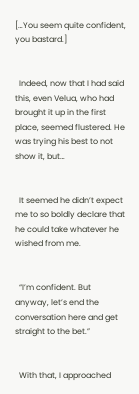[…You seem quite confident, you bastard.]


  Indeed, now that I had said this, even Velua, who had brought it up in the first place, seemed flustered. He was trying his best to not show it, but…


  It seemed he didn’t expect me to so boldly declare that he could take whatever he wished from me.


  “I’m confident. But anyway, let’s end the conversation here and get straight to the bet.”


  With that, I approached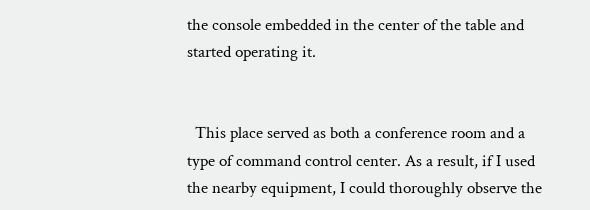the console embedded in the center of the table and started operating it.


  This place served as both a conference room and a type of command control center. As a result, if I used the nearby equipment, I could thoroughly observe the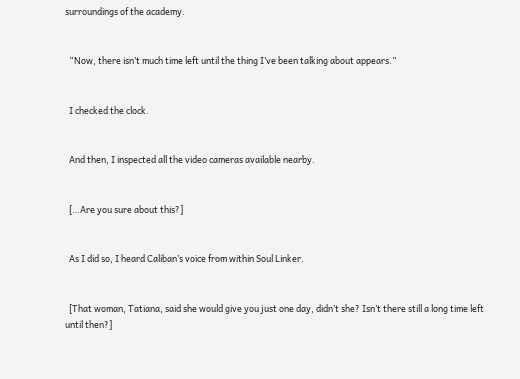surroundings of the academy.


  “Now, there isn’t much time left until the thing I’ve been talking about appears.”


  I checked the clock.


  And then, I inspected all the video cameras available nearby.


  […Are you sure about this?]


  As I did so, I heard Caliban’s voice from within Soul Linker.


  [That woman, Tatiana, said she would give you just one day, didn’t she? Isn’t there still a long time left until then?]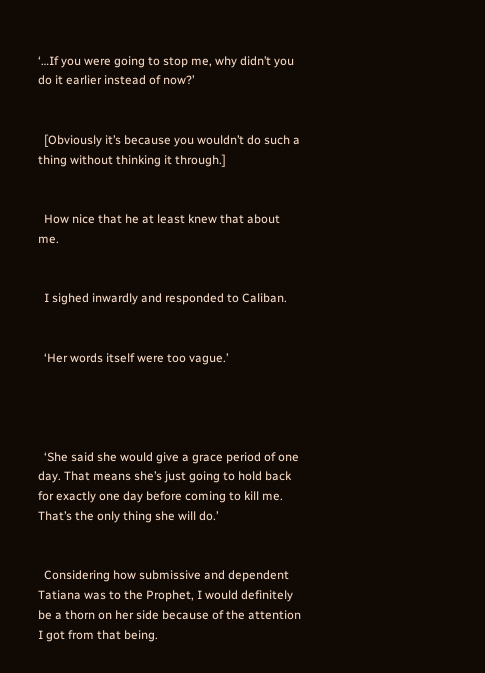‘…If you were going to stop me, why didn’t you do it earlier instead of now?’


  [Obviously it’s because you wouldn’t do such a thing without thinking it through.]


  How nice that he at least knew that about me.


  I sighed inwardly and responded to Caliban.


  ‘Her words itself were too vague.’




  ‘She said she would give a grace period of one day. That means she’s just going to hold back for exactly one day before coming to kill me. That’s the only thing she will do.’


  Considering how submissive and dependent Tatiana was to the Prophet, I would definitely be a thorn on her side because of the attention I got from that being.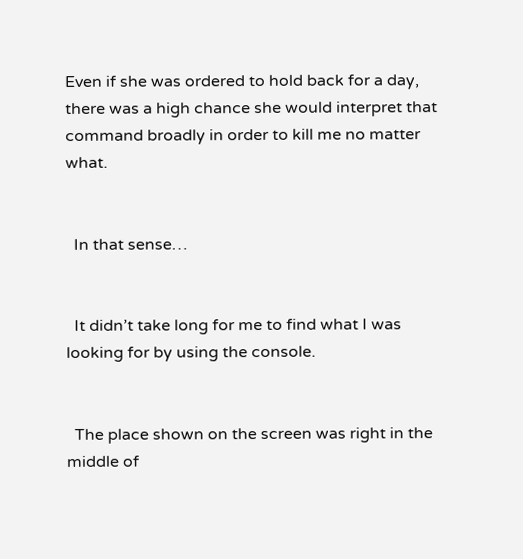Even if she was ordered to hold back for a day, there was a high chance she would interpret that command broadly in order to kill me no matter what.


  In that sense…


  It didn’t take long for me to find what I was looking for by using the console.


  The place shown on the screen was right in the middle of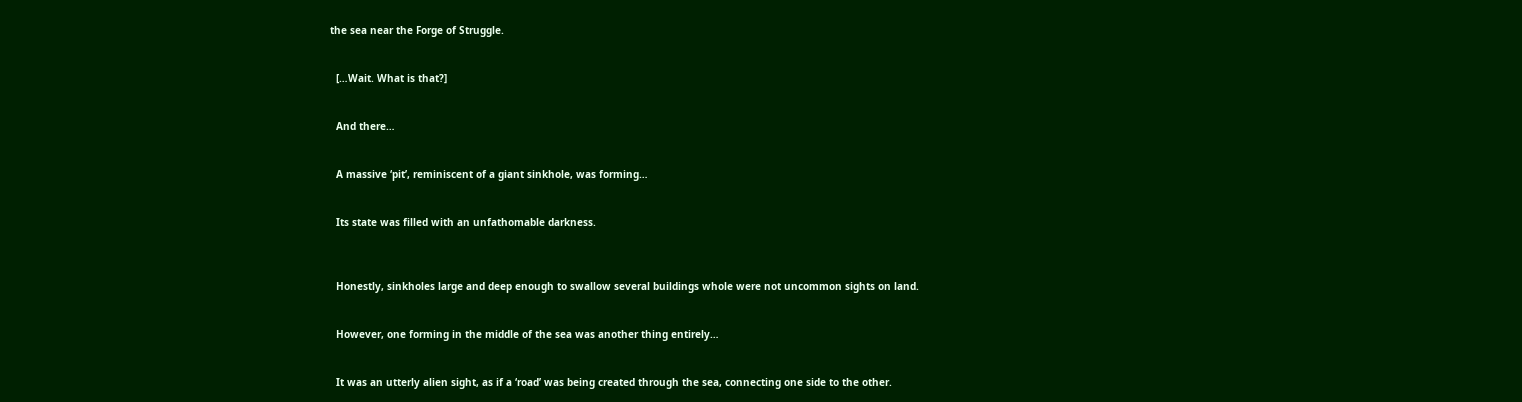the sea near the Forge of Struggle.


  […Wait. What is that?]


  And there…


  A massive ‘pit’, reminiscent of a giant sinkhole, was forming…


  Its state was filled with an unfathomable darkness.



  Honestly, sinkholes large and deep enough to swallow several buildings whole were not uncommon sights on land.


  However, one forming in the middle of the sea was another thing entirely…


  It was an utterly alien sight, as if a ‘road’ was being created through the sea, connecting one side to the other.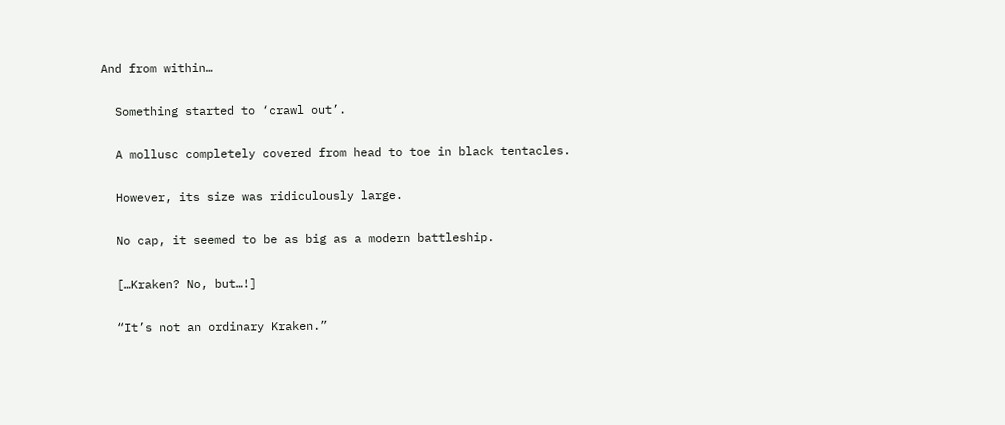And from within…


  Something started to ‘crawl out’.


  A mollusc completely covered from head to toe in black tentacles.


  However, its size was ridiculously large.


  No cap, it seemed to be as big as a modern battleship.


  […Kraken? No, but…!]


  “It’s not an ordinary Kraken.”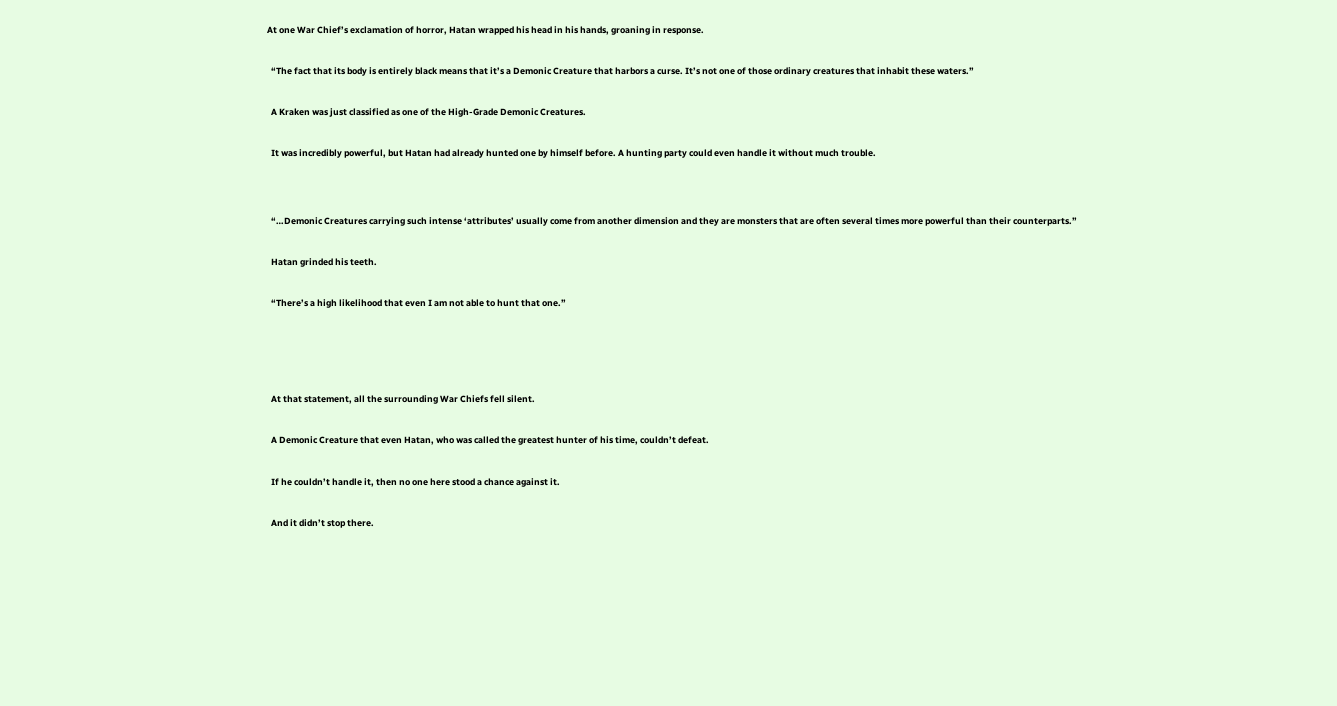At one War Chief’s exclamation of horror, Hatan wrapped his head in his hands, groaning in response.


  “The fact that its body is entirely black means that it’s a Demonic Creature that harbors a curse. It’s not one of those ordinary creatures that inhabit these waters.”


  A Kraken was just classified as one of the High-Grade Demonic Creatures.


  It was incredibly powerful, but Hatan had already hunted one by himself before. A hunting party could even handle it without much trouble.




  “…Demonic Creatures carrying such intense ‘attributes’ usually come from another dimension and they are monsters that are often several times more powerful than their counterparts.”


  Hatan grinded his teeth.


  “There’s a high likelihood that even I am not able to hunt that one.”






  At that statement, all the surrounding War Chiefs fell silent.


  A Demonic Creature that even Hatan, who was called the greatest hunter of his time, couldn’t defeat.


  If he couldn’t handle it, then no one here stood a chance against it.


  And it didn’t stop there.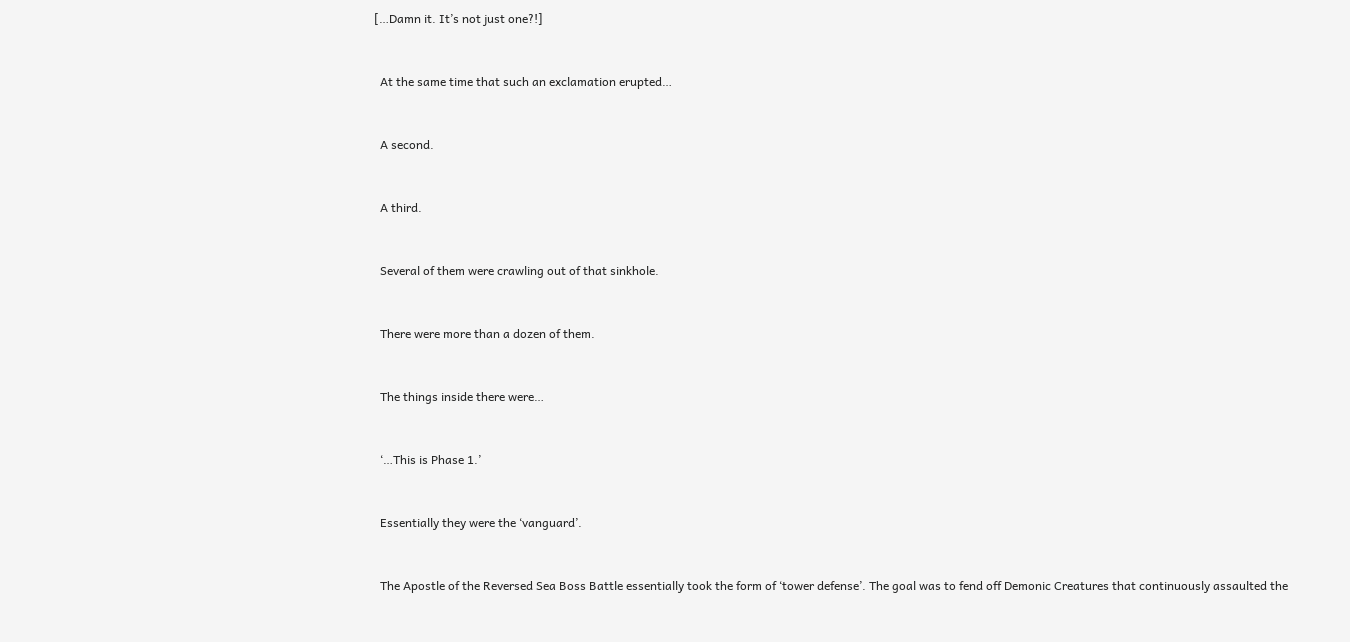[…Damn it. It’s not just one?!]


  At the same time that such an exclamation erupted…


  A second.


  A third.


  Several of them were crawling out of that sinkhole.


  There were more than a dozen of them.


  The things inside there were…


  ‘…This is Phase 1.’


  Essentially they were the ‘vanguard’.


  The Apostle of the Reversed Sea Boss Battle essentially took the form of ‘tower defense’. The goal was to fend off Demonic Creatures that continuously assaulted the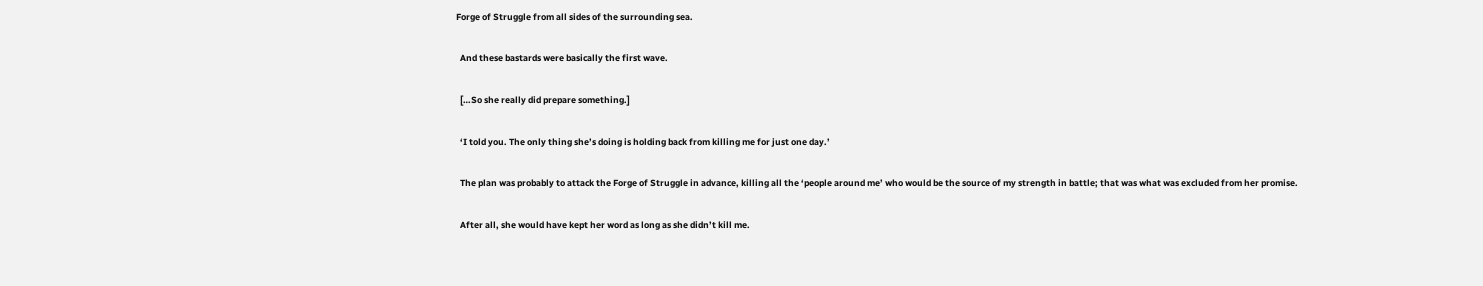Forge of Struggle from all sides of the surrounding sea.


  And these bastards were basically the first wave.


  […So she really did prepare something.]


  ‘I told you. The only thing she’s doing is holding back from killing me for just one day.’


  The plan was probably to attack the Forge of Struggle in advance, killing all the ‘people around me’ who would be the source of my strength in battle; that was what was excluded from her promise.


  After all, she would have kept her word as long as she didn’t kill me.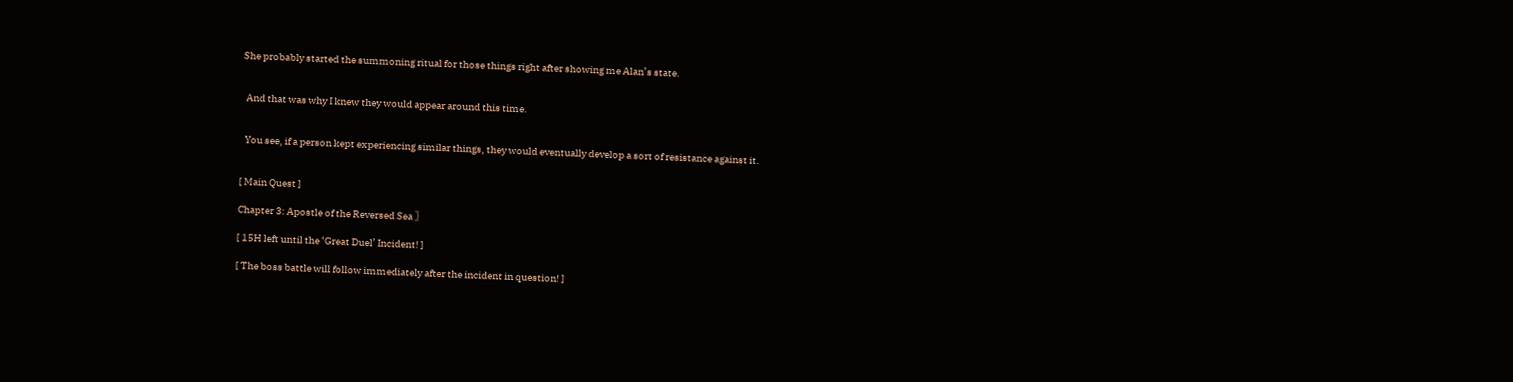She probably started the summoning ritual for those things right after showing me Alan’s state.


  And that was why I knew they would appear around this time.


  You see, if a person kept experiencing similar things, they would eventually develop a sort of resistance against it.


[ Main Quest ]

Chapter 3: Apostle of the Reversed Sea 〗

[ 15H left until the ‘Great Duel’ Incident! ]

[ The boss battle will follow immediately after the incident in question! ]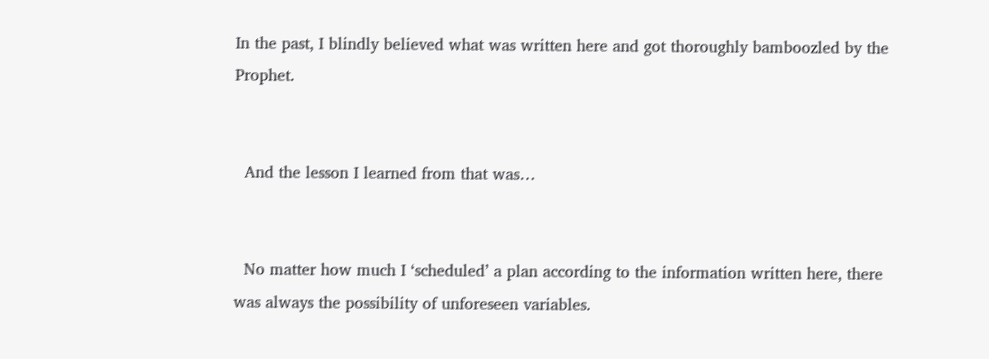In the past, I blindly believed what was written here and got thoroughly bamboozled by the Prophet.


  And the lesson I learned from that was…


  No matter how much I ‘scheduled’ a plan according to the information written here, there was always the possibility of unforeseen variables.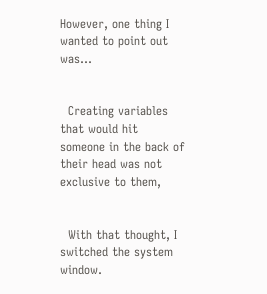However, one thing I wanted to point out was…


  Creating variables that would hit someone in the back of their head was not exclusive to them,


  With that thought, I switched the system window.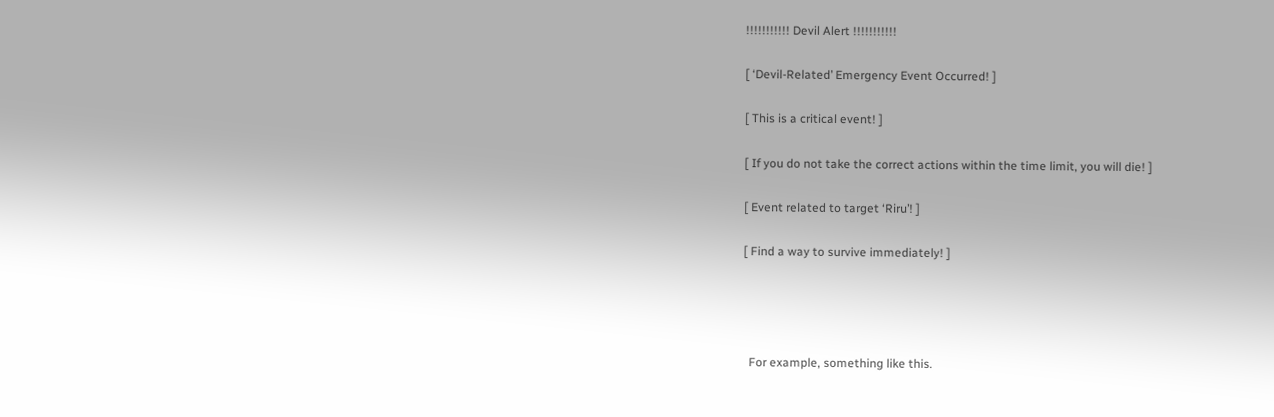!!!!!!!!!!! Devil Alert !!!!!!!!!!!

[ ‘Devil-Related’ Emergency Event Occurred! ]

[ This is a critical event! ]

[ If you do not take the correct actions within the time limit, you will die! ]

[ Event related to target ‘Riru’! ]

[ Find a way to survive immediately! ]




  For example, something like this.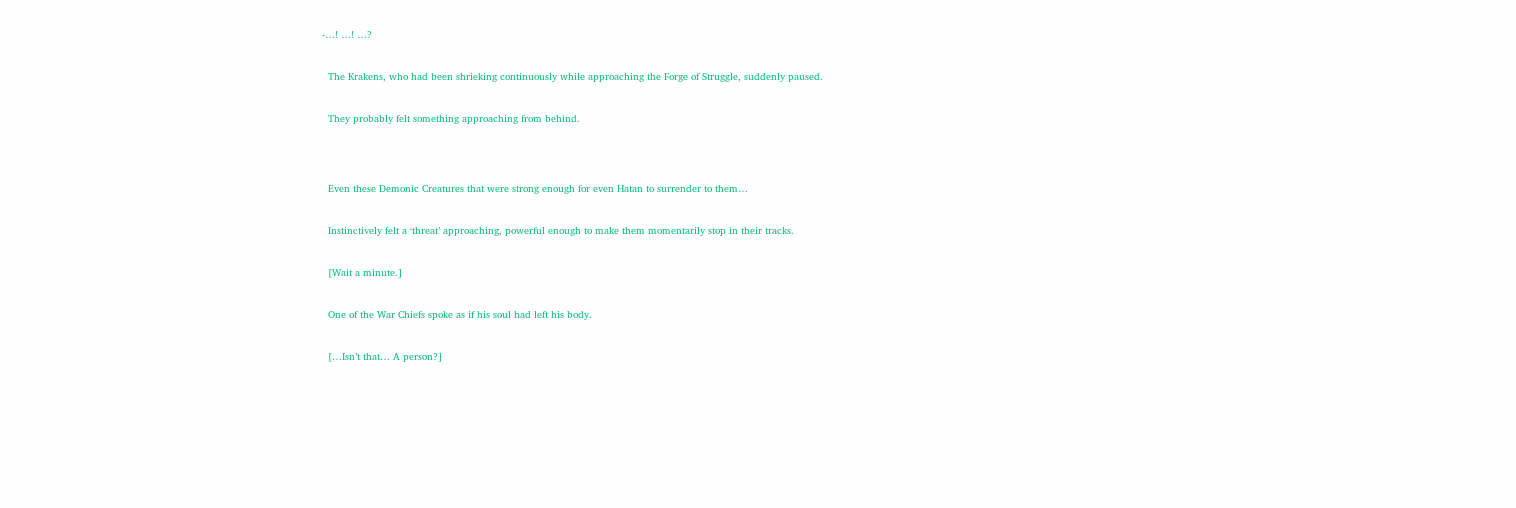-…! …! …?


  The Krakens, who had been shrieking continuously while approaching the Forge of Struggle, suddenly paused.


  They probably felt something approaching from behind.




  Even these Demonic Creatures that were strong enough for even Hatan to surrender to them…


  Instinctively felt a ‘threat’ approaching, powerful enough to make them momentarily stop in their tracks.


  [Wait a minute.]


  One of the War Chiefs spoke as if his soul had left his body.


  […Isn’t that… A person?]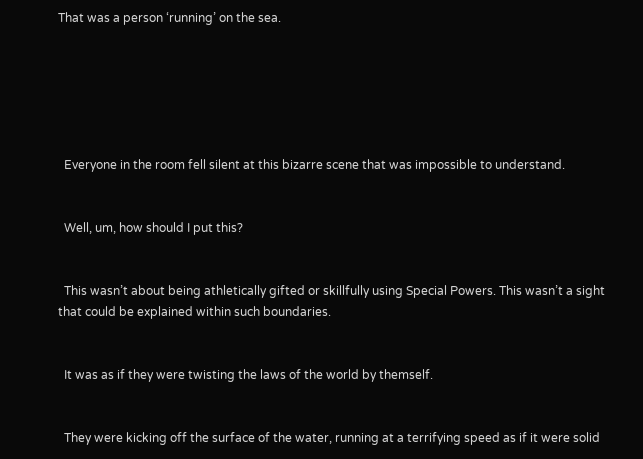That was a person ‘running’ on the sea.






  Everyone in the room fell silent at this bizarre scene that was impossible to understand.


  Well, um, how should I put this?


  This wasn’t about being athletically gifted or skillfully using Special Powers. This wasn’t a sight that could be explained within such boundaries.


  It was as if they were twisting the laws of the world by themself.


  They were kicking off the surface of the water, running at a terrifying speed as if it were solid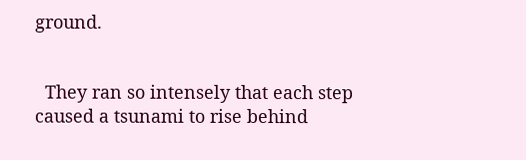ground.


  They ran so intensely that each step caused a tsunami to rise behind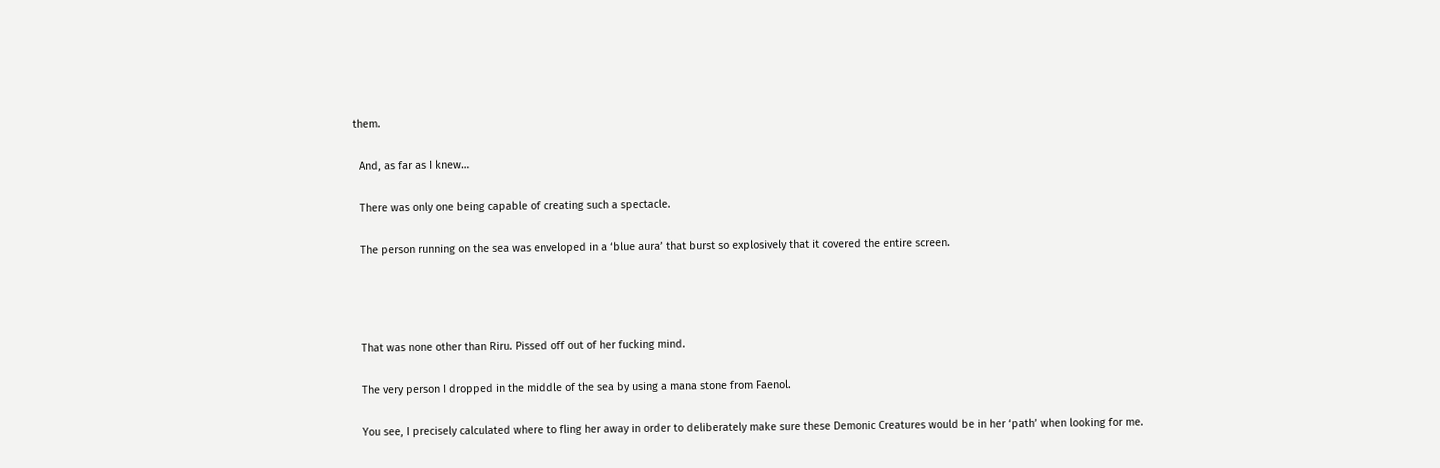them.


  And, as far as I knew…


  There was only one being capable of creating such a spectacle.


  The person running on the sea was enveloped in a ‘blue aura’ that burst so explosively that it covered the entire screen.






  That was none other than Riru. Pissed off out of her fucking mind.


  The very person I dropped in the middle of the sea by using a mana stone from Faenol.


  You see, I precisely calculated where to fling her away in order to deliberately make sure these Demonic Creatures would be in her ‘path’ when looking for me.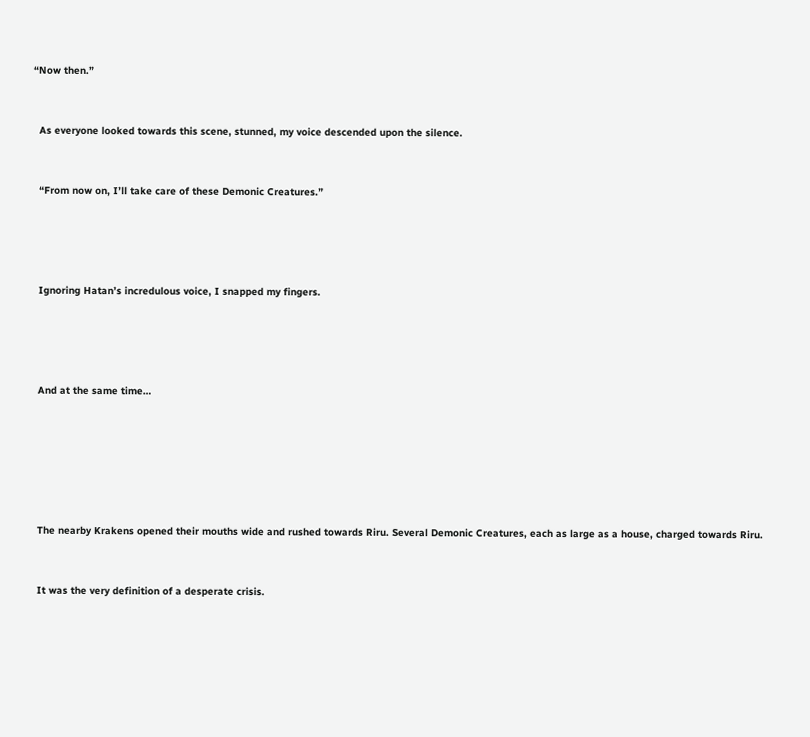“Now then.”


  As everyone looked towards this scene, stunned, my voice descended upon the silence.


  “From now on, I’ll take care of these Demonic Creatures.”




  Ignoring Hatan’s incredulous voice, I snapped my fingers.




  And at the same time…






  The nearby Krakens opened their mouths wide and rushed towards Riru. Several Demonic Creatures, each as large as a house, charged towards Riru.


  It was the very definition of a desperate crisis.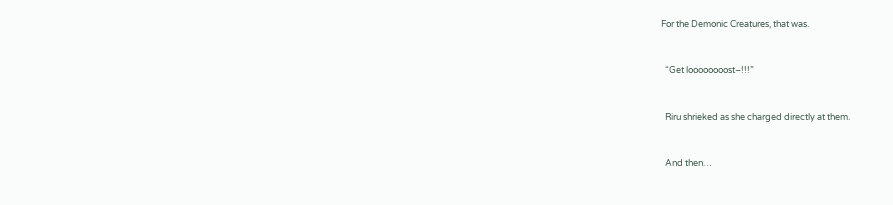For the Demonic Creatures, that was.


  “Get loooooooost–!!!”


  Riru shrieked as she charged directly at them.


  And then…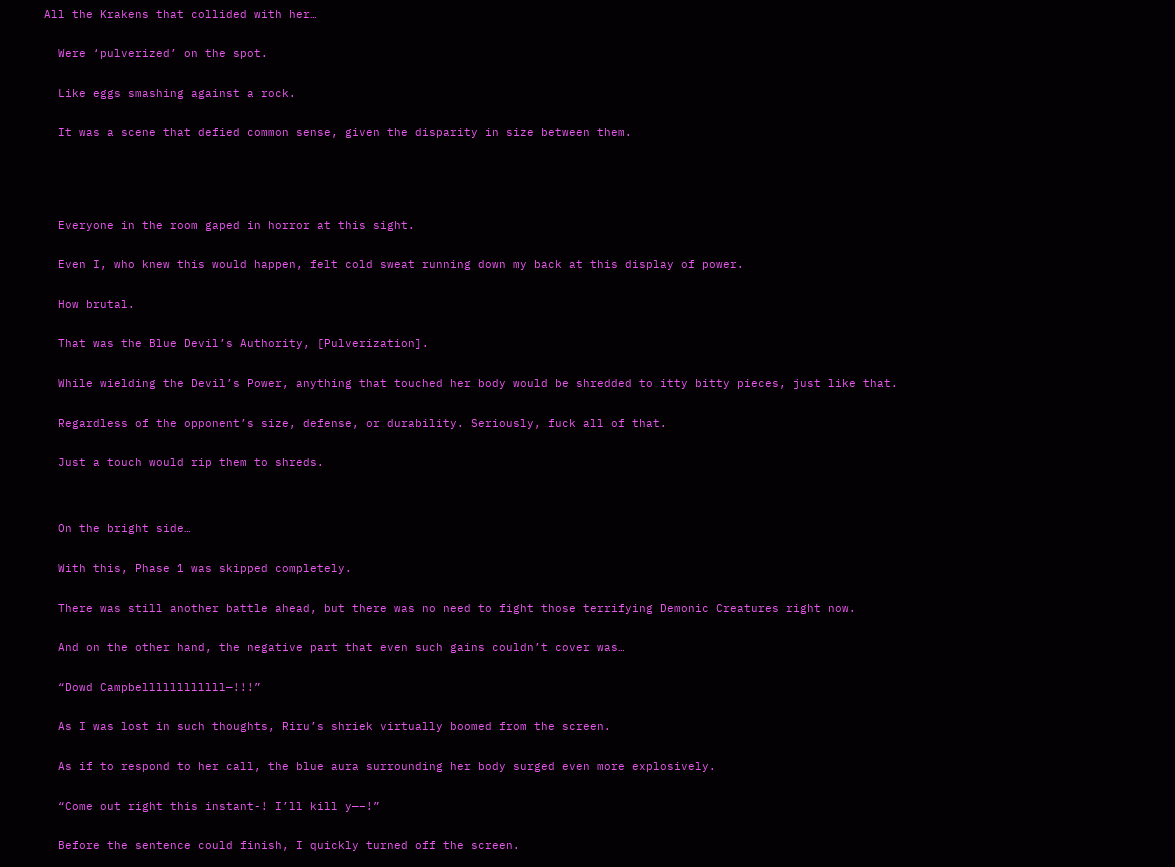All the Krakens that collided with her…


  Were ‘pulverized’ on the spot.


  Like eggs smashing against a rock.


  It was a scene that defied common sense, given the disparity in size between them.






  Everyone in the room gaped in horror at this sight.


  Even I, who knew this would happen, felt cold sweat running down my back at this display of power.


  How brutal.


  That was the Blue Devil’s Authority, [Pulverization].


  While wielding the Devil’s Power, anything that touched her body would be shredded to itty bitty pieces, just like that.


  Regardless of the opponent’s size, defense, or durability. Seriously, fuck all of that.


  Just a touch would rip them to shreds.




  On the bright side…


  With this, Phase 1 was skipped completely.


  There was still another battle ahead, but there was no need to fight those terrifying Demonic Creatures right now.


  And on the other hand, the negative part that even such gains couldn’t cover was…


  “Dowd Campbellllllllllll—!!!”


  As I was lost in such thoughts, Riru’s shriek virtually boomed from the screen.


  As if to respond to her call, the blue aura surrounding her body surged even more explosively.


  “Come out right this instant-! I’ll kill y—–!”


  Before the sentence could finish, I quickly turned off the screen.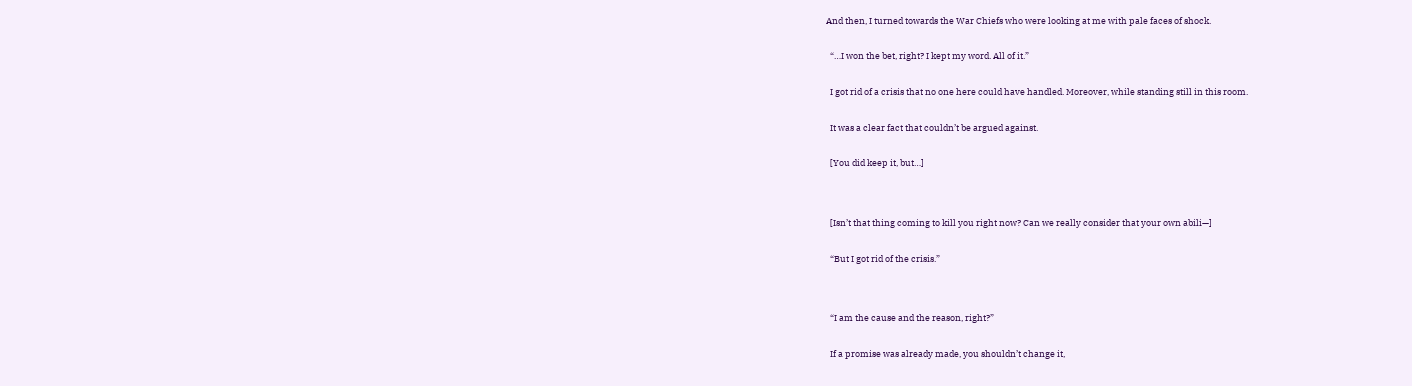And then, I turned towards the War Chiefs who were looking at me with pale faces of shock.


  “…I won the bet, right? I kept my word. All of it.”


  I got rid of a crisis that no one here could have handled. Moreover, while standing still in this room.


  It was a clear fact that couldn’t be argued against.


  [You did keep it, but…]




  [Isn’t that thing coming to kill you right now? Can we really consider that your own abili—]


  “But I got rid of the crisis.”




  “I am the cause and the reason, right?”


  If a promise was already made, you shouldn’t change it,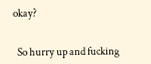okay?


  So hurry up and fucking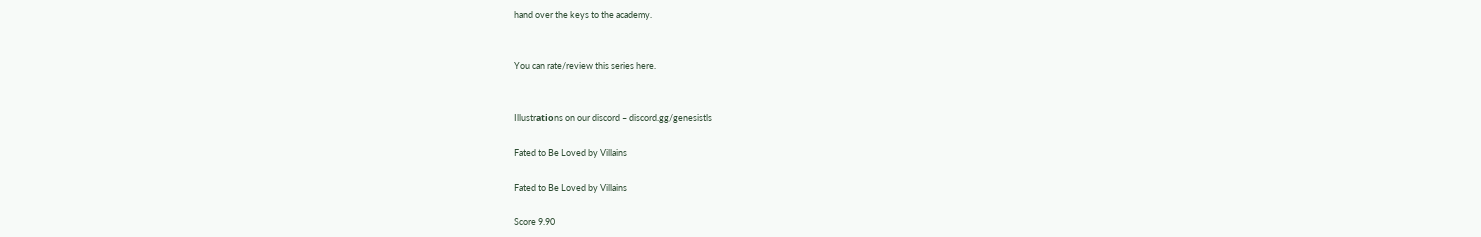hand over the keys to the academy.


You can rate/review this series here.


Illustrаtiоns on our discord – discord.gg/genesistls

Fated to Be Loved by Villains

Fated to Be Loved by Villains

Score 9.90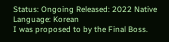Status: Ongoing Released: 2022 Native Language: Korean
I was proposed to by the Final Boss.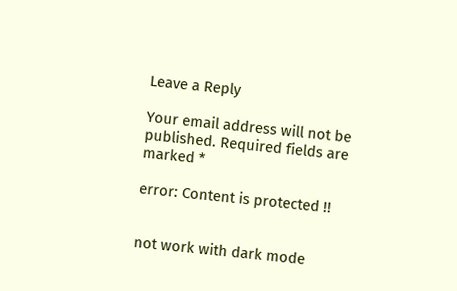Leave a Reply

Your email address will not be published. Required fields are marked *

error: Content is protected !!


not work with dark mode